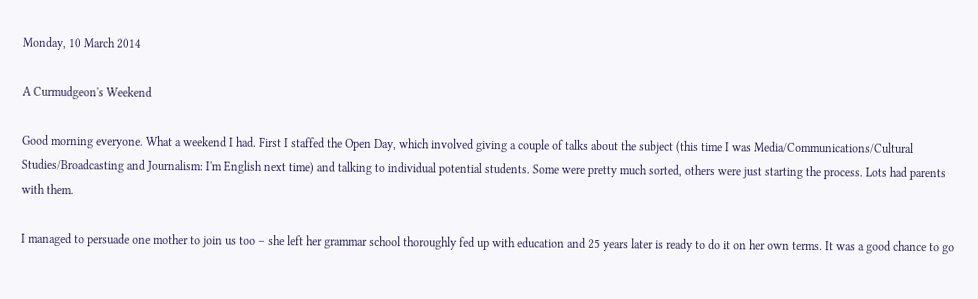Monday, 10 March 2014

A Curmudgeon's Weekend

Good morning everyone. What a weekend I had. First I staffed the Open Day, which involved giving a couple of talks about the subject (this time I was Media/Communications/Cultural Studies/Broadcasting and Journalism: I'm English next time) and talking to individual potential students. Some were pretty much sorted, others were just starting the process. Lots had parents with them.

I managed to persuade one mother to join us too – she left her grammar school thoroughly fed up with education and 25 years later is ready to do it on her own terms. It was a good chance to go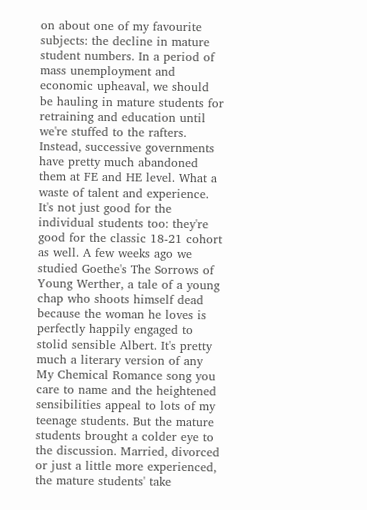on about one of my favourite subjects: the decline in mature student numbers. In a period of mass unemployment and economic upheaval, we should be hauling in mature students for retraining and education until we're stuffed to the rafters. Instead, successive governments have pretty much abandoned them at FE and HE level. What a waste of talent and experience. It's not just good for the individual students too: they're good for the classic 18-21 cohort as well. A few weeks ago we studied Goethe's The Sorrows of Young Werther, a tale of a young chap who shoots himself dead because the woman he loves is perfectly happily engaged to stolid sensible Albert. It's pretty much a literary version of any My Chemical Romance song you care to name and the heightened sensibilities appeal to lots of my teenage students. But the mature students brought a colder eye to the discussion. Married, divorced or just a little more experienced, the mature students' take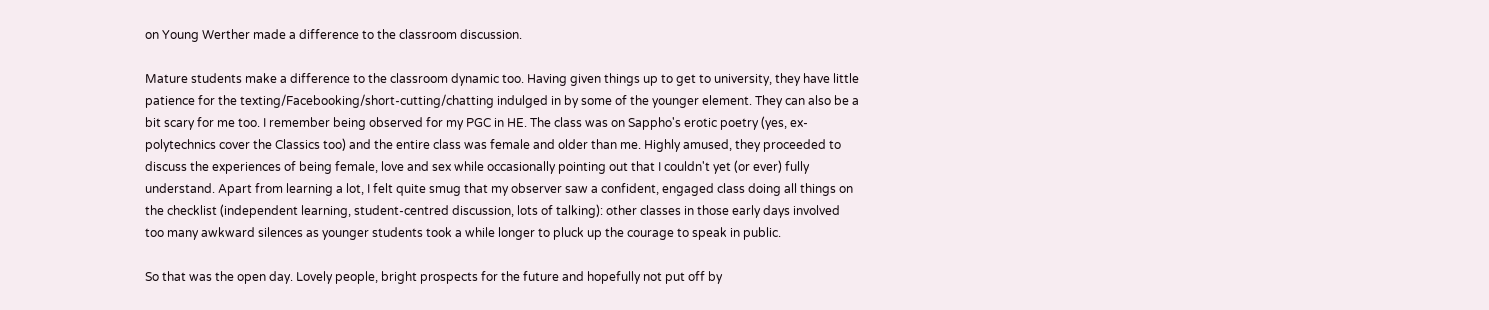on Young Werther made a difference to the classroom discussion.

Mature students make a difference to the classroom dynamic too. Having given things up to get to university, they have little patience for the texting/Facebooking/short-cutting/chatting indulged in by some of the younger element. They can also be a bit scary for me too. I remember being observed for my PGC in HE. The class was on Sappho's erotic poetry (yes, ex-polytechnics cover the Classics too) and the entire class was female and older than me. Highly amused, they proceeded to discuss the experiences of being female, love and sex while occasionally pointing out that I couldn't yet (or ever) fully understand. Apart from learning a lot, I felt quite smug that my observer saw a confident, engaged class doing all things on the checklist (independent learning, student-centred discussion, lots of talking): other classes in those early days involved too many awkward silences as younger students took a while longer to pluck up the courage to speak in public.

So that was the open day. Lovely people, bright prospects for the future and hopefully not put off by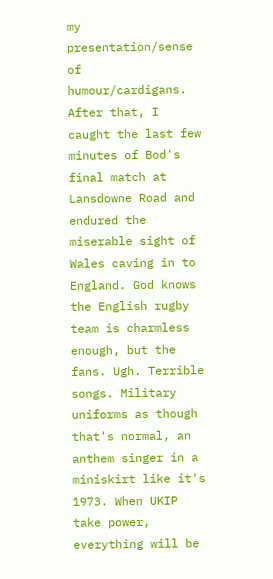my presentation/sense of humour/cardigans. After that, I caught the last few minutes of Bod's final match at Lansdowne Road and endured the miserable sight of Wales caving in to England. God knows the English rugby team is charmless enough, but the fans. Ugh. Terrible songs. Military uniforms as though that's normal, an anthem singer in a miniskirt like it's 1973. When UKIP take power, everything will be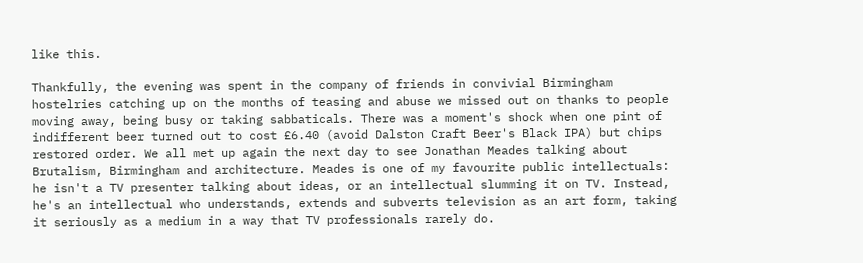like this.

Thankfully, the evening was spent in the company of friends in convivial Birmingham hostelries catching up on the months of teasing and abuse we missed out on thanks to people moving away, being busy or taking sabbaticals. There was a moment's shock when one pint of indifferent beer turned out to cost £6.40 (avoid Dalston Craft Beer's Black IPA) but chips restored order. We all met up again the next day to see Jonathan Meades talking about Brutalism, Birmingham and architecture. Meades is one of my favourite public intellectuals: he isn't a TV presenter talking about ideas, or an intellectual slumming it on TV. Instead, he's an intellectual who understands, extends and subverts television as an art form, taking it seriously as a medium in a way that TV professionals rarely do.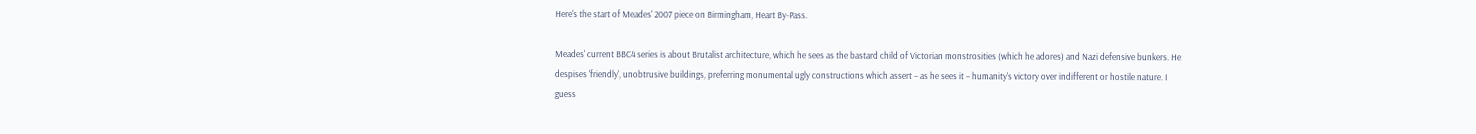Here's the start of Meades' 2007 piece on Birmingham, Heart By-Pass.

Meades' current BBC4 series is about Brutalist architecture, which he sees as the bastard child of Victorian monstrosities (which he adores) and Nazi defensive bunkers. He despises 'friendly', unobtrusive buildings, preferring monumental ugly constructions which assert – as he sees it – humanity's victory over indifferent or hostile nature. I guess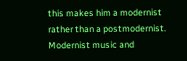this makes him a modernist rather than a postmodernist. Modernist music and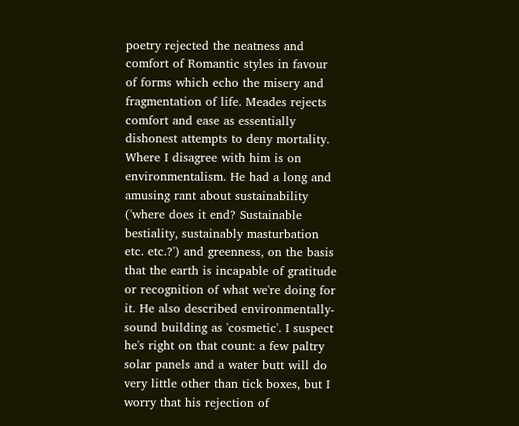poetry rejected the neatness and comfort of Romantic styles in favour of forms which echo the misery and fragmentation of life. Meades rejects comfort and ease as essentially dishonest attempts to deny mortality. Where I disagree with him is on environmentalism. He had a long and amusing rant about sustainability ('where does it end? Sustainable bestiality, sustainably masturbation etc. etc.?') and greenness, on the basis that the earth is incapable of gratitude or recognition of what we're doing for it. He also described environmentally-sound building as 'cosmetic'. I suspect he's right on that count: a few paltry solar panels and a water butt will do very little other than tick boxes, but I worry that his rejection of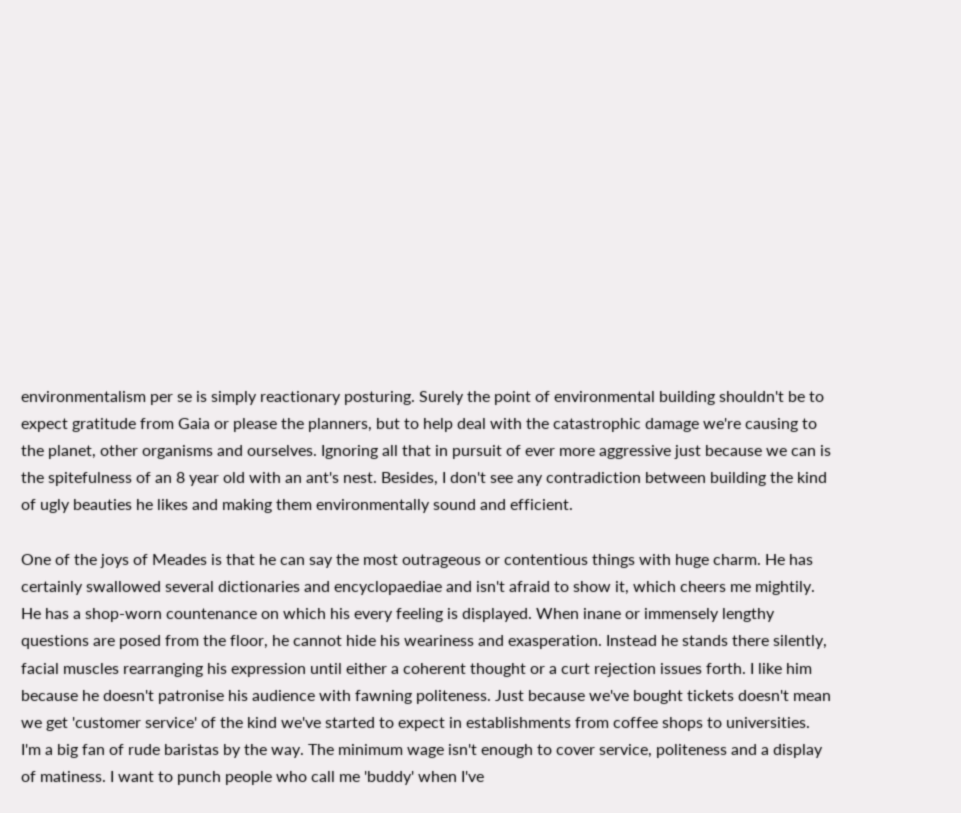environmentalism per se is simply reactionary posturing. Surely the point of environmental building shouldn't be to expect gratitude from Gaia or please the planners, but to help deal with the catastrophic damage we're causing to the planet, other organisms and ourselves. Ignoring all that in pursuit of ever more aggressive just because we can is the spitefulness of an 8 year old with an ant's nest. Besides, I don't see any contradiction between building the kind of ugly beauties he likes and making them environmentally sound and efficient.

One of the joys of Meades is that he can say the most outrageous or contentious things with huge charm. He has certainly swallowed several dictionaries and encyclopaediae and isn't afraid to show it, which cheers me mightily. He has a shop-worn countenance on which his every feeling is displayed. When inane or immensely lengthy questions are posed from the floor, he cannot hide his weariness and exasperation. Instead he stands there silently, facial muscles rearranging his expression until either a coherent thought or a curt rejection issues forth. I like him because he doesn't patronise his audience with fawning politeness. Just because we've bought tickets doesn't mean we get 'customer service' of the kind we've started to expect in establishments from coffee shops to universities. I'm a big fan of rude baristas by the way. The minimum wage isn't enough to cover service, politeness and a display of matiness. I want to punch people who call me 'buddy' when I've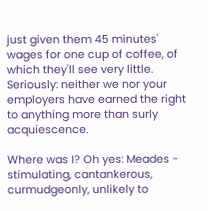just given them 45 minutes' wages for one cup of coffee, of which they'll see very little. Seriously: neither we nor your employers have earned the right to anything more than surly acquiescence.

Where was I? Oh yes: Meades - stimulating, cantankerous, curmudgeonly, unlikely to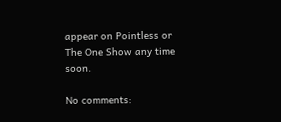appear on Pointless or The One Show any time soon.

No comments: